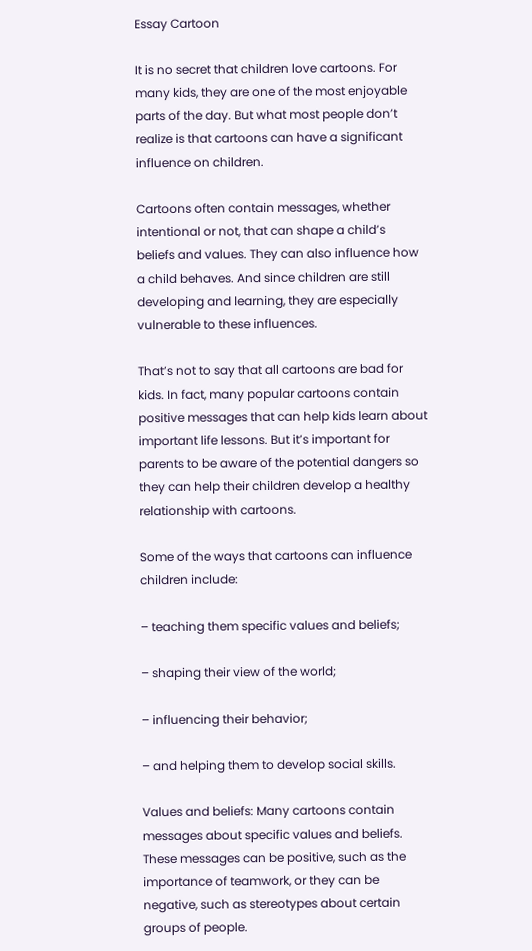Essay Cartoon

It is no secret that children love cartoons. For many kids, they are one of the most enjoyable parts of the day. But what most people don’t realize is that cartoons can have a significant influence on children.

Cartoons often contain messages, whether intentional or not, that can shape a child’s beliefs and values. They can also influence how a child behaves. And since children are still developing and learning, they are especially vulnerable to these influences.

That’s not to say that all cartoons are bad for kids. In fact, many popular cartoons contain positive messages that can help kids learn about important life lessons. But it’s important for parents to be aware of the potential dangers so they can help their children develop a healthy relationship with cartoons.

Some of the ways that cartoons can influence children include:

– teaching them specific values and beliefs;

– shaping their view of the world;

– influencing their behavior;

– and helping them to develop social skills.

Values and beliefs: Many cartoons contain messages about specific values and beliefs. These messages can be positive, such as the importance of teamwork, or they can be negative, such as stereotypes about certain groups of people.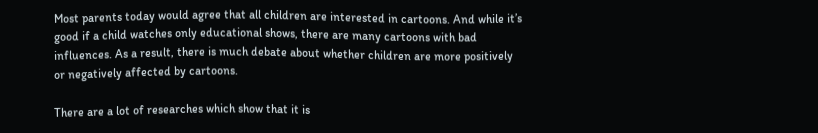Most parents today would agree that all children are interested in cartoons. And while it’s good if a child watches only educational shows, there are many cartoons with bad influences. As a result, there is much debate about whether children are more positively or negatively affected by cartoons.

There are a lot of researches which show that it is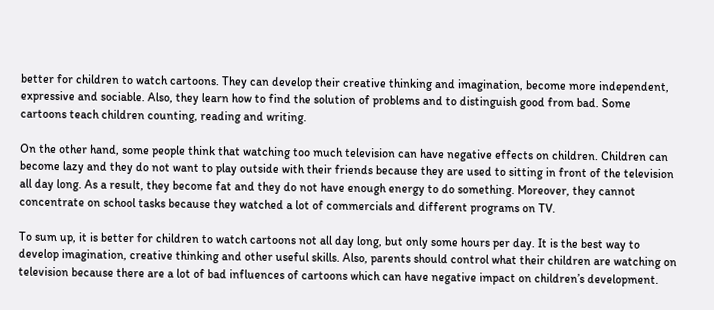better for children to watch cartoons. They can develop their creative thinking and imagination, become more independent, expressive and sociable. Also, they learn how to find the solution of problems and to distinguish good from bad. Some cartoons teach children counting, reading and writing.

On the other hand, some people think that watching too much television can have negative effects on children. Children can become lazy and they do not want to play outside with their friends because they are used to sitting in front of the television all day long. As a result, they become fat and they do not have enough energy to do something. Moreover, they cannot concentrate on school tasks because they watched a lot of commercials and different programs on TV.

To sum up, it is better for children to watch cartoons not all day long, but only some hours per day. It is the best way to develop imagination, creative thinking and other useful skills. Also, parents should control what their children are watching on television because there are a lot of bad influences of cartoons which can have negative impact on children’s development.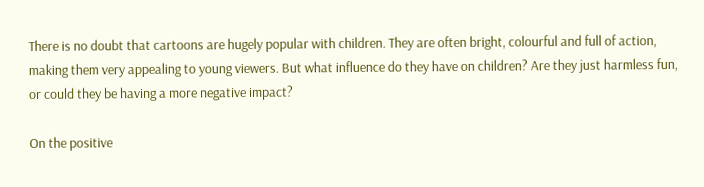There is no doubt that cartoons are hugely popular with children. They are often bright, colourful and full of action, making them very appealing to young viewers. But what influence do they have on children? Are they just harmless fun, or could they be having a more negative impact?

On the positive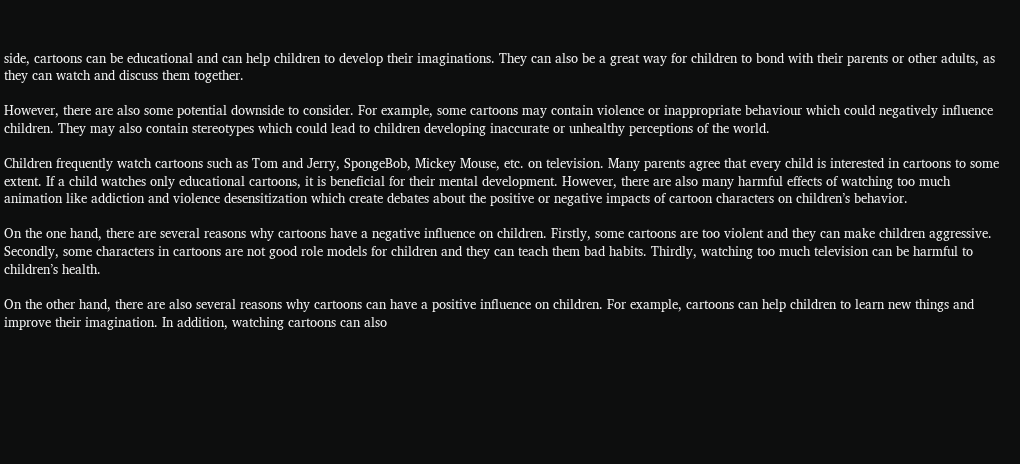side, cartoons can be educational and can help children to develop their imaginations. They can also be a great way for children to bond with their parents or other adults, as they can watch and discuss them together.

However, there are also some potential downside to consider. For example, some cartoons may contain violence or inappropriate behaviour which could negatively influence children. They may also contain stereotypes which could lead to children developing inaccurate or unhealthy perceptions of the world.

Children frequently watch cartoons such as Tom and Jerry, SpongeBob, Mickey Mouse, etc. on television. Many parents agree that every child is interested in cartoons to some extent. If a child watches only educational cartoons, it is beneficial for their mental development. However, there are also many harmful effects of watching too much animation like addiction and violence desensitization which create debates about the positive or negative impacts of cartoon characters on children’s behavior.

On the one hand, there are several reasons why cartoons have a negative influence on children. Firstly, some cartoons are too violent and they can make children aggressive. Secondly, some characters in cartoons are not good role models for children and they can teach them bad habits. Thirdly, watching too much television can be harmful to children’s health.

On the other hand, there are also several reasons why cartoons can have a positive influence on children. For example, cartoons can help children to learn new things and improve their imagination. In addition, watching cartoons can also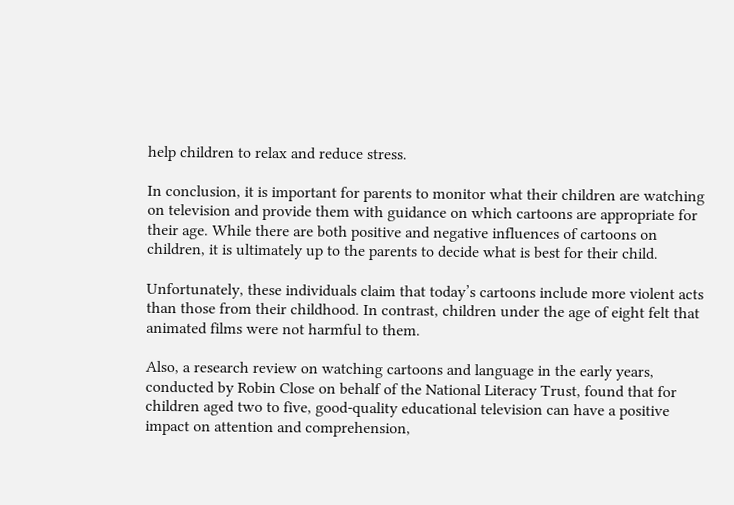help children to relax and reduce stress.

In conclusion, it is important for parents to monitor what their children are watching on television and provide them with guidance on which cartoons are appropriate for their age. While there are both positive and negative influences of cartoons on children, it is ultimately up to the parents to decide what is best for their child.

Unfortunately, these individuals claim that today’s cartoons include more violent acts than those from their childhood. In contrast, children under the age of eight felt that animated films were not harmful to them.

Also, a research review on watching cartoons and language in the early years, conducted by Robin Close on behalf of the National Literacy Trust, found that for children aged two to five, good-quality educational television can have a positive impact on attention and comprehension,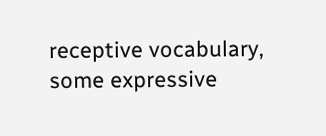receptive vocabulary, some expressive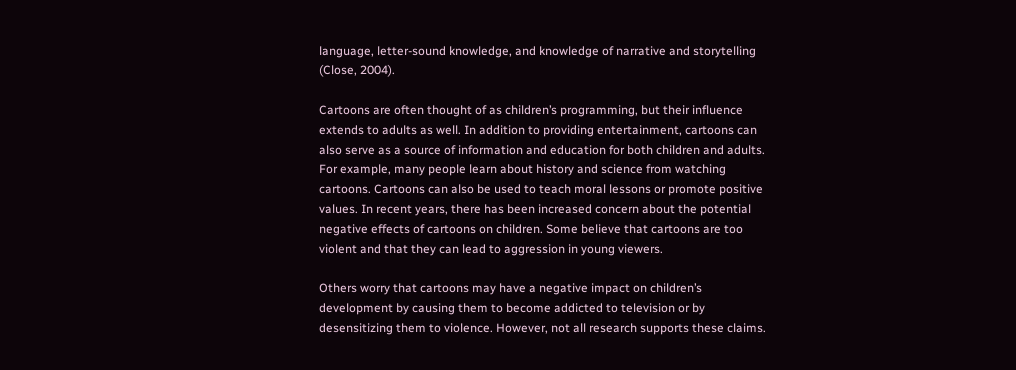language, letter-sound knowledge, and knowledge of narrative and storytelling (Close, 2004).

Cartoons are often thought of as children’s programming, but their influence extends to adults as well. In addition to providing entertainment, cartoons can also serve as a source of information and education for both children and adults. For example, many people learn about history and science from watching cartoons. Cartoons can also be used to teach moral lessons or promote positive values. In recent years, there has been increased concern about the potential negative effects of cartoons on children. Some believe that cartoons are too violent and that they can lead to aggression in young viewers.

Others worry that cartoons may have a negative impact on children’s development by causing them to become addicted to television or by desensitizing them to violence. However, not all research supports these claims.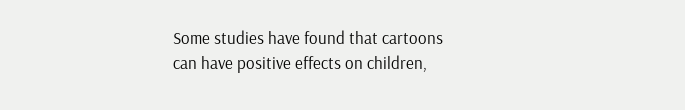Some studies have found that cartoons can have positive effects on children,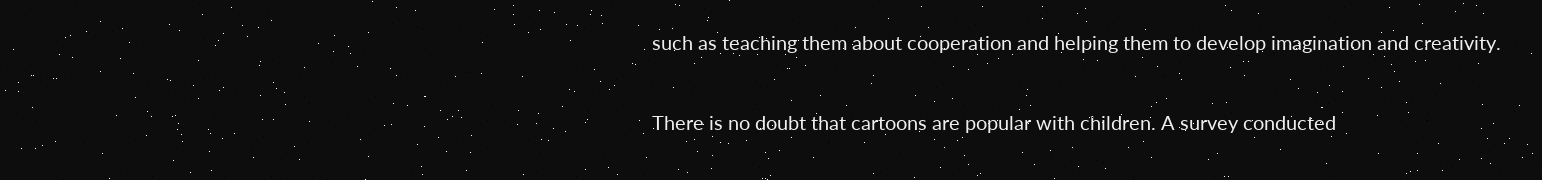such as teaching them about cooperation and helping them to develop imagination and creativity.

There is no doubt that cartoons are popular with children. A survey conducted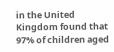in the United Kingdom found that 97% of children aged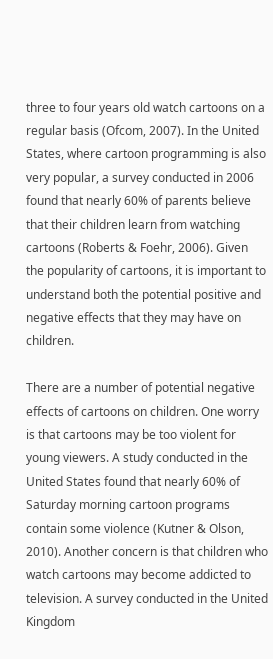three to four years old watch cartoons on a regular basis (Ofcom, 2007). In the United States, where cartoon programming is also very popular, a survey conducted in 2006 found that nearly 60% of parents believe that their children learn from watching cartoons (Roberts & Foehr, 2006). Given the popularity of cartoons, it is important to understand both the potential positive and negative effects that they may have on children.

There are a number of potential negative effects of cartoons on children. One worry is that cartoons may be too violent for young viewers. A study conducted in the United States found that nearly 60% of Saturday morning cartoon programs contain some violence (Kutner & Olson, 2010). Another concern is that children who watch cartoons may become addicted to television. A survey conducted in the United Kingdom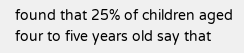found that 25% of children aged four to five years old say that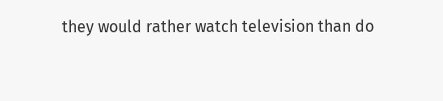they would rather watch television than do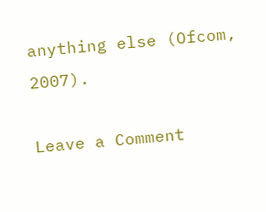anything else (Ofcom, 2007).

Leave a Comment